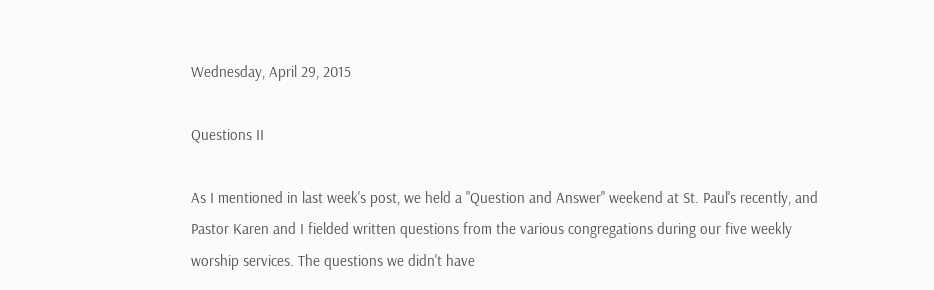Wednesday, April 29, 2015

Questions II

As I mentioned in last week's post, we held a "Question and Answer" weekend at St. Paul's recently, and Pastor Karen and I fielded written questions from the various congregations during our five weekly worship services. The questions we didn't have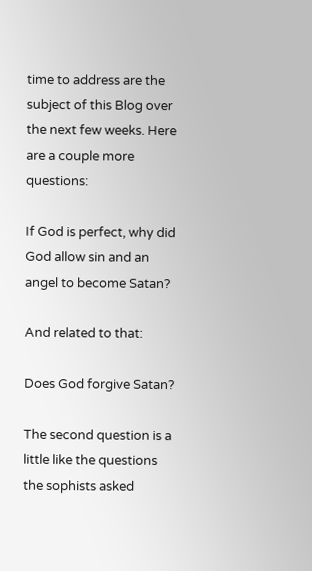time to address are the subject of this Blog over the next few weeks. Here are a couple more questions:

If God is perfect, why did God allow sin and an angel to become Satan?

And related to that:

Does God forgive Satan?

The second question is a little like the questions the sophists asked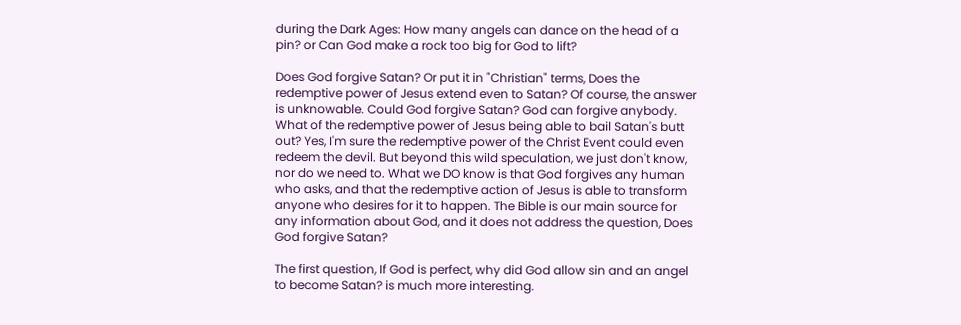during the Dark Ages: How many angels can dance on the head of a pin? or Can God make a rock too big for God to lift?

Does God forgive Satan? Or put it in "Christian" terms, Does the redemptive power of Jesus extend even to Satan? Of course, the answer is unknowable. Could God forgive Satan? God can forgive anybody. What of the redemptive power of Jesus being able to bail Satan's butt out? Yes, I'm sure the redemptive power of the Christ Event could even redeem the devil. But beyond this wild speculation, we just don't know, nor do we need to. What we DO know is that God forgives any human who asks, and that the redemptive action of Jesus is able to transform anyone who desires for it to happen. The Bible is our main source for any information about God, and it does not address the question, Does God forgive Satan?

The first question, If God is perfect, why did God allow sin and an angel to become Satan? is much more interesting.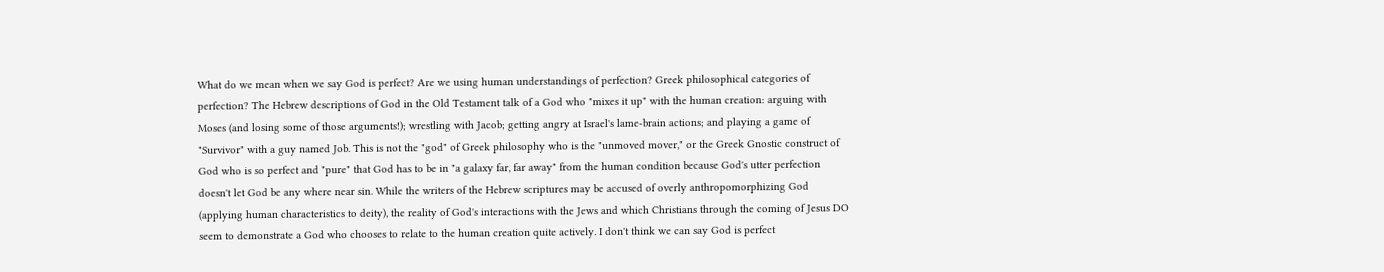What do we mean when we say God is perfect? Are we using human understandings of perfection? Greek philosophical categories of perfection? The Hebrew descriptions of God in the Old Testament talk of a God who "mixes it up" with the human creation: arguing with Moses (and losing some of those arguments!); wrestling with Jacob; getting angry at Israel's lame-brain actions; and playing a game of "Survivor" with a guy named Job. This is not the "god" of Greek philosophy who is the "unmoved mover," or the Greek Gnostic construct of God who is so perfect and "pure" that God has to be in "a galaxy far, far away" from the human condition because God's utter perfection doesn't let God be any where near sin. While the writers of the Hebrew scriptures may be accused of overly anthropomorphizing God (applying human characteristics to deity), the reality of God's interactions with the Jews and which Christians through the coming of Jesus DO seem to demonstrate a God who chooses to relate to the human creation quite actively. I don't think we can say God is perfect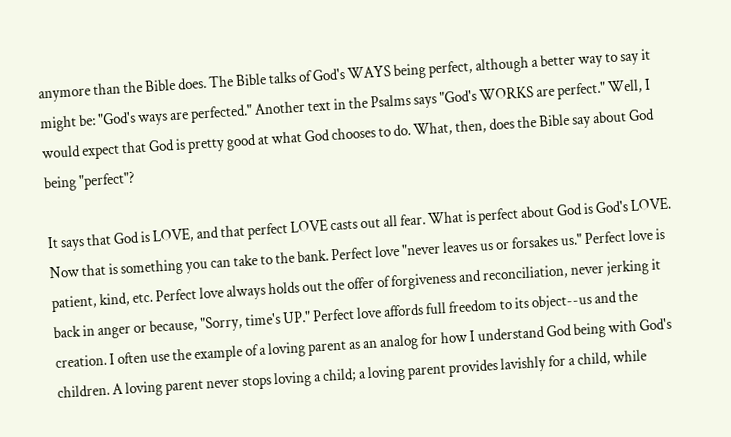anymore than the Bible does. The Bible talks of God's WAYS being perfect, although a better way to say it might be: "God's ways are perfected." Another text in the Psalms says "God's WORKS are perfect." Well, I would expect that God is pretty good at what God chooses to do. What, then, does the Bible say about God being "perfect"?

It says that God is LOVE, and that perfect LOVE casts out all fear. What is perfect about God is God's LOVE. Now that is something you can take to the bank. Perfect love "never leaves us or forsakes us." Perfect love is patient, kind, etc. Perfect love always holds out the offer of forgiveness and reconciliation, never jerking it back in anger or because, "Sorry, time's UP." Perfect love affords full freedom to its object--us and the creation. I often use the example of a loving parent as an analog for how I understand God being with God's children. A loving parent never stops loving a child; a loving parent provides lavishly for a child, while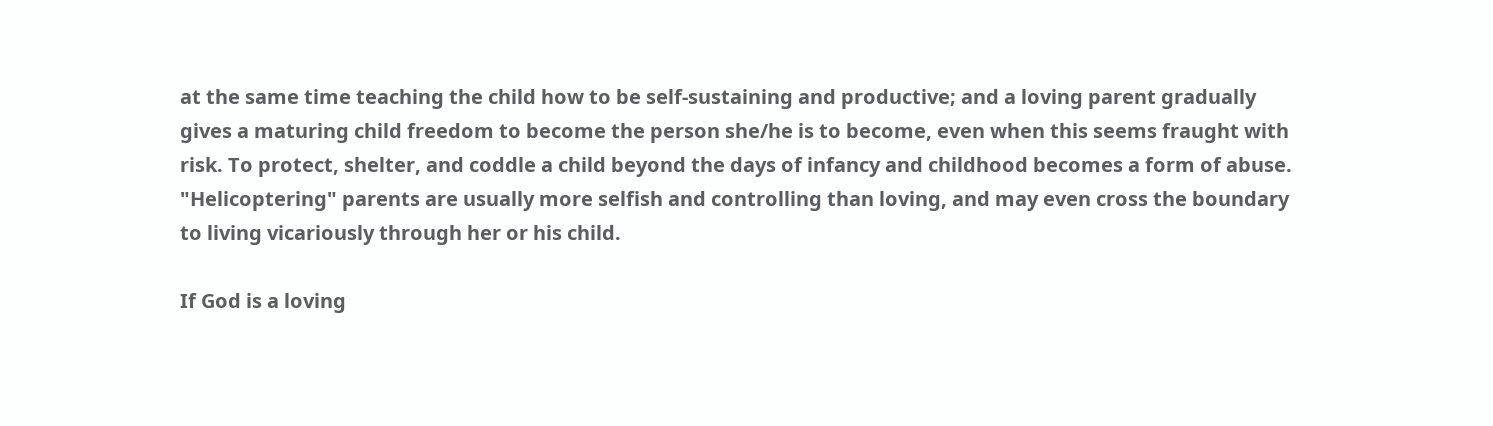at the same time teaching the child how to be self-sustaining and productive; and a loving parent gradually gives a maturing child freedom to become the person she/he is to become, even when this seems fraught with risk. To protect, shelter, and coddle a child beyond the days of infancy and childhood becomes a form of abuse. "Helicoptering" parents are usually more selfish and controlling than loving, and may even cross the boundary to living vicariously through her or his child.

If God is a loving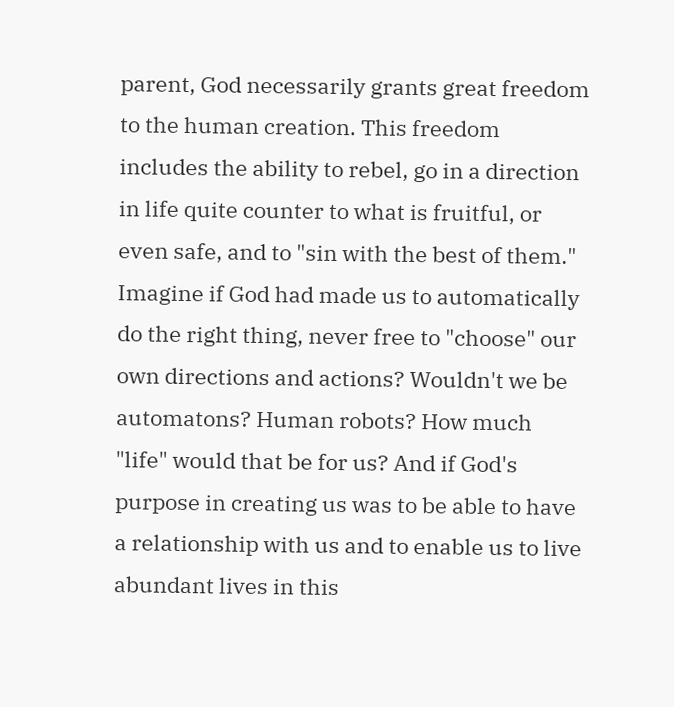parent, God necessarily grants great freedom to the human creation. This freedom includes the ability to rebel, go in a direction in life quite counter to what is fruitful, or even safe, and to "sin with the best of them." Imagine if God had made us to automatically do the right thing, never free to "choose" our own directions and actions? Wouldn't we be automatons? Human robots? How much "life" would that be for us? And if God's purpose in creating us was to be able to have a relationship with us and to enable us to live abundant lives in this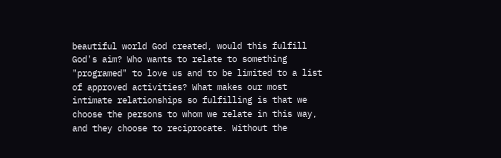beautiful world God created, would this fulfill God's aim? Who wants to relate to something "programed" to love us and to be limited to a list of approved activities? What makes our most intimate relationships so fulfilling is that we choose the persons to whom we relate in this way, and they choose to reciprocate. Without the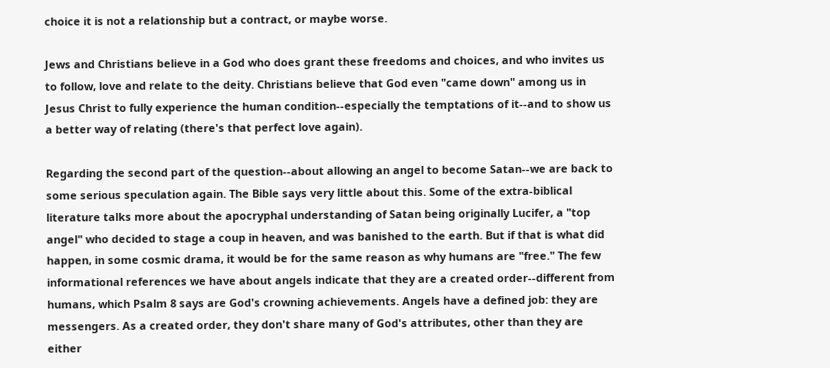choice it is not a relationship but a contract, or maybe worse.

Jews and Christians believe in a God who does grant these freedoms and choices, and who invites us to follow, love and relate to the deity. Christians believe that God even "came down" among us in Jesus Christ to fully experience the human condition--especially the temptations of it--and to show us a better way of relating (there's that perfect love again).

Regarding the second part of the question--about allowing an angel to become Satan--we are back to some serious speculation again. The Bible says very little about this. Some of the extra-biblical literature talks more about the apocryphal understanding of Satan being originally Lucifer, a "top angel" who decided to stage a coup in heaven, and was banished to the earth. But if that is what did happen, in some cosmic drama, it would be for the same reason as why humans are "free." The few informational references we have about angels indicate that they are a created order--different from humans, which Psalm 8 says are God's crowning achievements. Angels have a defined job: they are messengers. As a created order, they don't share many of God's attributes, other than they are either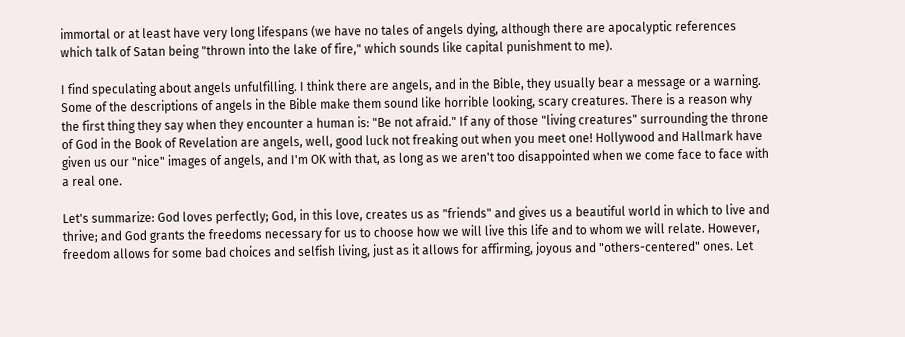immortal or at least have very long lifespans (we have no tales of angels dying, although there are apocalyptic references which talk of Satan being "thrown into the lake of fire," which sounds like capital punishment to me).

I find speculating about angels unfulfilling. I think there are angels, and in the Bible, they usually bear a message or a warning. Some of the descriptions of angels in the Bible make them sound like horrible looking, scary creatures. There is a reason why the first thing they say when they encounter a human is: "Be not afraid." If any of those "living creatures" surrounding the throne of God in the Book of Revelation are angels, well, good luck not freaking out when you meet one! Hollywood and Hallmark have given us our "nice" images of angels, and I'm OK with that, as long as we aren't too disappointed when we come face to face with a real one.

Let's summarize: God loves perfectly; God, in this love, creates us as "friends" and gives us a beautiful world in which to live and thrive; and God grants the freedoms necessary for us to choose how we will live this life and to whom we will relate. However, freedom allows for some bad choices and selfish living, just as it allows for affirming, joyous and "others-centered" ones. Let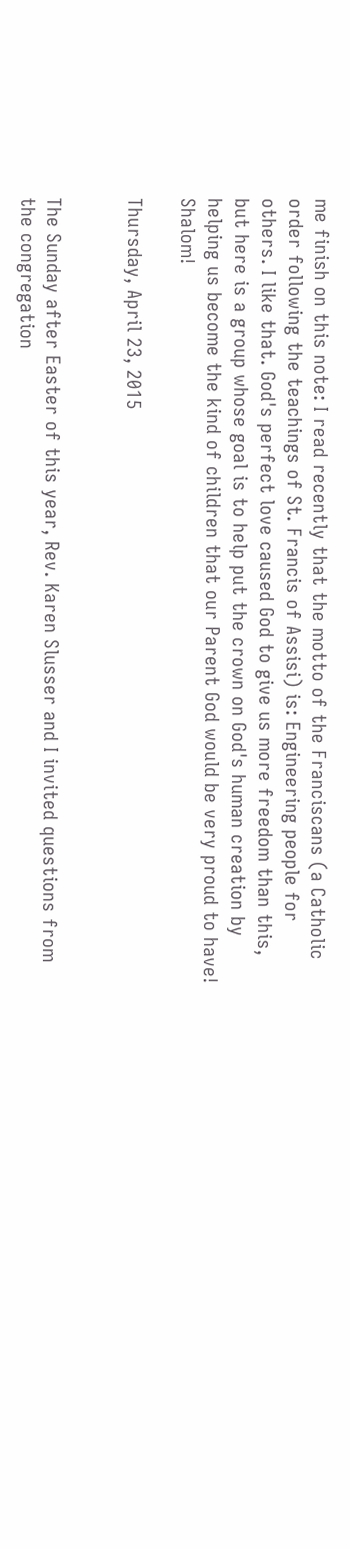me finish on this note: I read recently that the motto of the Franciscans (a Catholic order following the teachings of St. Francis of Assisi) is: Engineering people for others. I like that. God's perfect love caused God to give us more freedom than this, but here is a group whose goal is to help put the crown on God's human creation by helping us become the kind of children that our Parent God would be very proud to have! Shalom!

Thursday, April 23, 2015


The Sunday after Easter of this year, Rev. Karen Slusser and I invited questions from the congregation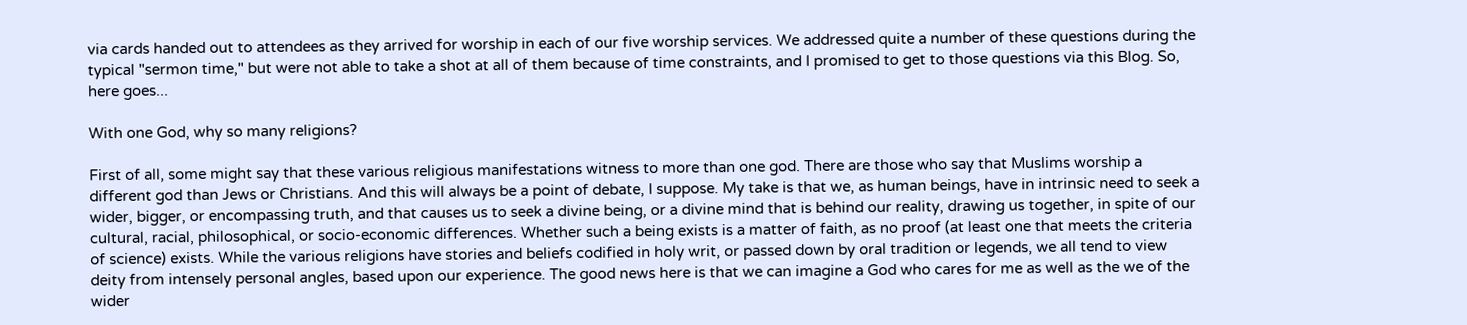via cards handed out to attendees as they arrived for worship in each of our five worship services. We addressed quite a number of these questions during the typical "sermon time," but were not able to take a shot at all of them because of time constraints, and I promised to get to those questions via this Blog. So, here goes...

With one God, why so many religions?

First of all, some might say that these various religious manifestations witness to more than one god. There are those who say that Muslims worship a different god than Jews or Christians. And this will always be a point of debate, I suppose. My take is that we, as human beings, have in intrinsic need to seek a wider, bigger, or encompassing truth, and that causes us to seek a divine being, or a divine mind that is behind our reality, drawing us together, in spite of our cultural, racial, philosophical, or socio-economic differences. Whether such a being exists is a matter of faith, as no proof (at least one that meets the criteria of science) exists. While the various religions have stories and beliefs codified in holy writ, or passed down by oral tradition or legends, we all tend to view deity from intensely personal angles, based upon our experience. The good news here is that we can imagine a God who cares for me as well as the we of the wider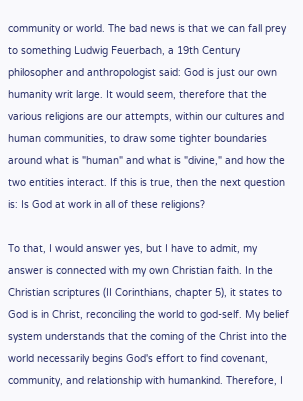community or world. The bad news is that we can fall prey to something Ludwig Feuerbach, a 19th Century philosopher and anthropologist said: God is just our own humanity writ large. It would seem, therefore that the various religions are our attempts, within our cultures and human communities, to draw some tighter boundaries around what is "human" and what is "divine," and how the two entities interact. If this is true, then the next question is: Is God at work in all of these religions?

To that, I would answer yes, but I have to admit, my answer is connected with my own Christian faith. In the Christian scriptures (II Corinthians, chapter 5), it states to God is in Christ, reconciling the world to god-self. My belief system understands that the coming of the Christ into the world necessarily begins God's effort to find covenant, community, and relationship with humankind. Therefore, I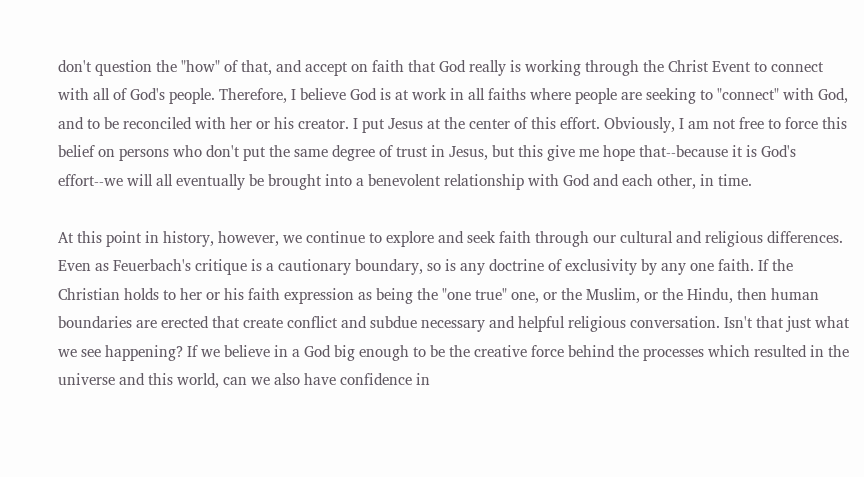don't question the "how" of that, and accept on faith that God really is working through the Christ Event to connect with all of God's people. Therefore, I believe God is at work in all faiths where people are seeking to "connect" with God, and to be reconciled with her or his creator. I put Jesus at the center of this effort. Obviously, I am not free to force this belief on persons who don't put the same degree of trust in Jesus, but this give me hope that--because it is God's effort--we will all eventually be brought into a benevolent relationship with God and each other, in time.

At this point in history, however, we continue to explore and seek faith through our cultural and religious differences. Even as Feuerbach's critique is a cautionary boundary, so is any doctrine of exclusivity by any one faith. If the Christian holds to her or his faith expression as being the "one true" one, or the Muslim, or the Hindu, then human boundaries are erected that create conflict and subdue necessary and helpful religious conversation. Isn't that just what we see happening? If we believe in a God big enough to be the creative force behind the processes which resulted in the universe and this world, can we also have confidence in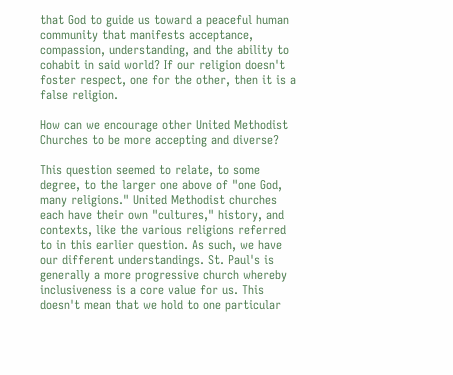that God to guide us toward a peaceful human community that manifests acceptance, compassion, understanding, and the ability to cohabit in said world? If our religion doesn't foster respect, one for the other, then it is a false religion.

How can we encourage other United Methodist Churches to be more accepting and diverse?

This question seemed to relate, to some degree, to the larger one above of "one God, many religions." United Methodist churches each have their own "cultures," history, and contexts, like the various religions referred to in this earlier question. As such, we have our different understandings. St. Paul's is generally a more progressive church whereby inclusiveness is a core value for us. This doesn't mean that we hold to one particular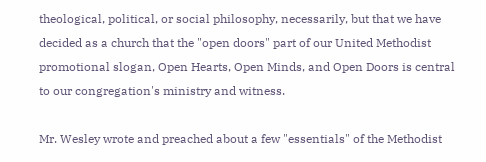theological, political, or social philosophy, necessarily, but that we have decided as a church that the "open doors" part of our United Methodist promotional slogan, Open Hearts, Open Minds, and Open Doors is central to our congregation's ministry and witness.

Mr. Wesley wrote and preached about a few "essentials" of the Methodist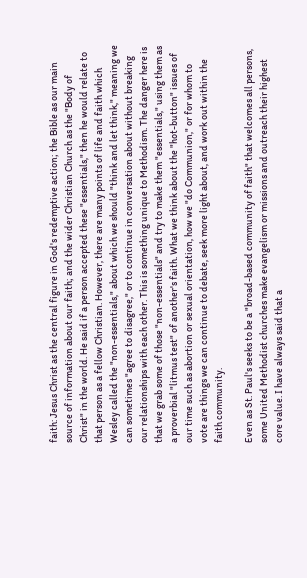faith: Jesus Christ as the central figure in God's redemptive action; the Bible as our main source of information about our faith; and the wider Christian Church as the "Body of Christ" in the world. He said if a person accepted these "essentials," then he would relate to that person as a fellow Christian. However, there are many points of life and faith which Wesley called the "non-essentials," about which we should "think and let think," meaning we can sometimes "agree to disagree," or to continue in conversation about without breaking our relationships with each other. This is something unique to Methodism. The danger here is that we grab some of those "non-essentials" and try to make them "essentials," using them as a proverbial "litmus test" of another's faith. What we think about the "hot-button" issues of our time such as abortion or sexual orientation, how we "do Communion," or for whom to vote are things we can continue to debate, seek more light about, and work out within the faith community.

Even as St. Paul's seeks to be a "broad-based community of faith" that welcomes all persons, some United Methodist churches make evangelism or missions and outreach their highest core value. I have always said that a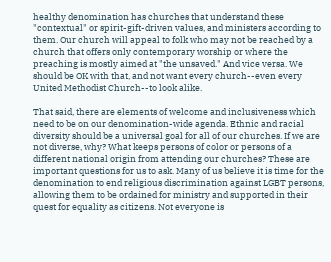healthy denomination has churches that understand these "contextual" or spirit-gift-driven values, and ministers according to them. Our church will appeal to folk who may not be reached by a church that offers only contemporary worship or where the preaching is mostly aimed at "the unsaved." And vice versa. We should be OK with that, and not want every church--even every United Methodist Church--to look alike.

That said, there are elements of welcome and inclusiveness which need to be on our denomination-wide agenda. Ethnic and racial diversity should be a universal goal for all of our churches. If we are not diverse, why? What keeps persons of color or persons of a different national origin from attending our churches? These are important questions for us to ask. Many of us believe it is time for the denomination to end religious discrimination against LGBT persons, allowing them to be ordained for ministry and supported in their quest for equality as citizens. Not everyone is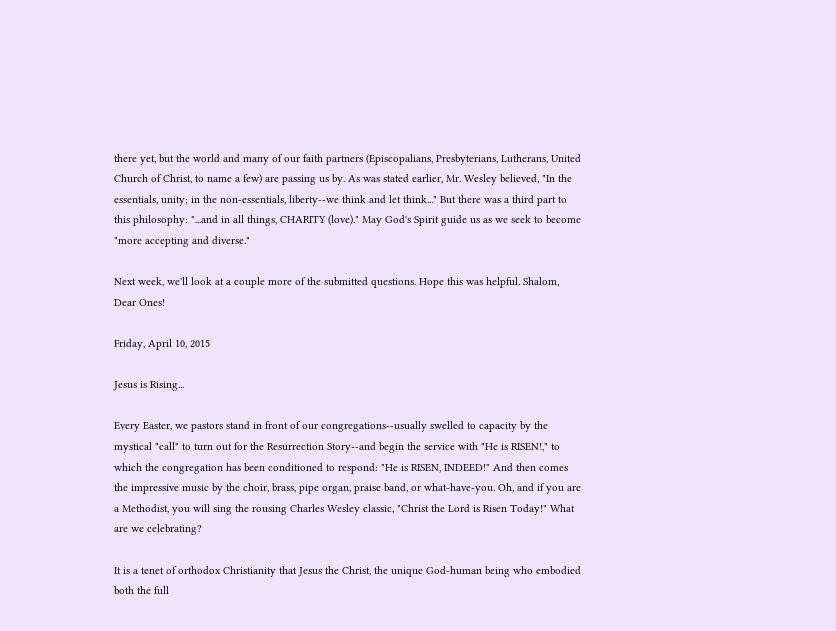there yet, but the world and many of our faith partners (Episcopalians, Presbyterians, Lutherans, United Church of Christ, to name a few) are passing us by. As was stated earlier, Mr. Wesley believed, "In the essentials, unity; in the non-essentials, liberty--we think and let think..." But there was a third part to this philosophy: "...and in all things, CHARITY (love)." May God's Spirit guide us as we seek to become "more accepting and diverse."

Next week, we'll look at a couple more of the submitted questions. Hope this was helpful. Shalom, Dear Ones!

Friday, April 10, 2015

Jesus is Rising...

Every Easter, we pastors stand in front of our congregations--usually swelled to capacity by the mystical "call" to turn out for the Resurrection Story--and begin the service with "He is RISEN!," to which the congregation has been conditioned to respond: "He is RISEN, INDEED!" And then comes the impressive music by the choir, brass, pipe organ, praise band, or what-have-you. Oh, and if you are a Methodist, you will sing the rousing Charles Wesley classic, "Christ the Lord is Risen Today!" What are we celebrating?

It is a tenet of orthodox Christianity that Jesus the Christ, the unique God-human being who embodied both the full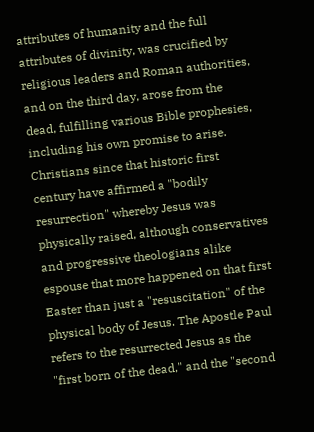attributes of humanity and the full attributes of divinity, was crucified by religious leaders and Roman authorities, and on the third day, arose from the dead, fulfilling various Bible prophesies, including his own promise to arise. Christians since that historic first century have affirmed a "bodily resurrection" whereby Jesus was physically raised, although conservatives and progressive theologians alike espouse that more happened on that first Easter than just a "resuscitation" of the physical body of Jesus. The Apostle Paul refers to the resurrected Jesus as the "first born of the dead," and the "second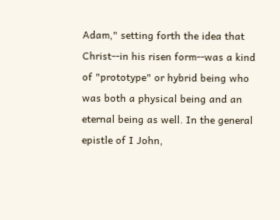Adam," setting forth the idea that Christ--in his risen form--was a kind of "prototype" or hybrid being who was both a physical being and an eternal being as well. In the general epistle of I John,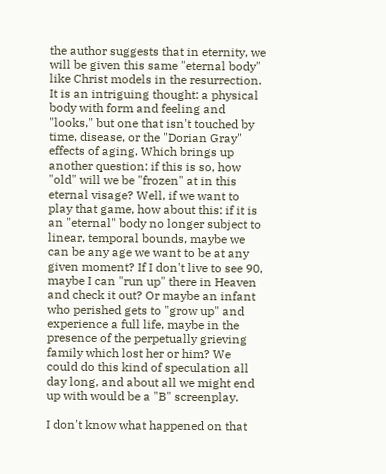the author suggests that in eternity, we will be given this same "eternal body" like Christ models in the resurrection. It is an intriguing thought: a physical body with form and feeling and "looks," but one that isn't touched by time, disease, or the "Dorian Gray" effects of aging. Which brings up another question: if this is so, how "old" will we be "frozen" at in this eternal visage? Well, if we want to play that game, how about this: if it is an "eternal" body no longer subject to linear, temporal bounds, maybe we can be any age we want to be at any given moment? If I don't live to see 90, maybe I can "run up" there in Heaven and check it out? Or maybe an infant who perished gets to "grow up" and experience a full life, maybe in the presence of the perpetually grieving family which lost her or him? We could do this kind of speculation all day long, and about all we might end up with would be a "B" screenplay.

I don't know what happened on that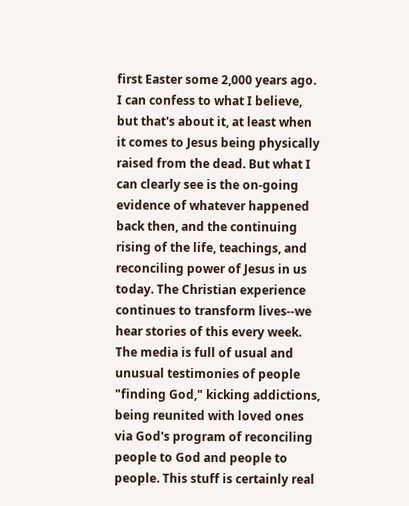first Easter some 2,000 years ago. I can confess to what I believe, but that's about it, at least when it comes to Jesus being physically raised from the dead. But what I can clearly see is the on-going evidence of whatever happened back then, and the continuing rising of the life, teachings, and reconciling power of Jesus in us today. The Christian experience continues to transform lives--we hear stories of this every week. The media is full of usual and unusual testimonies of people "finding God," kicking addictions, being reunited with loved ones via God's program of reconciling people to God and people to people. This stuff is certainly real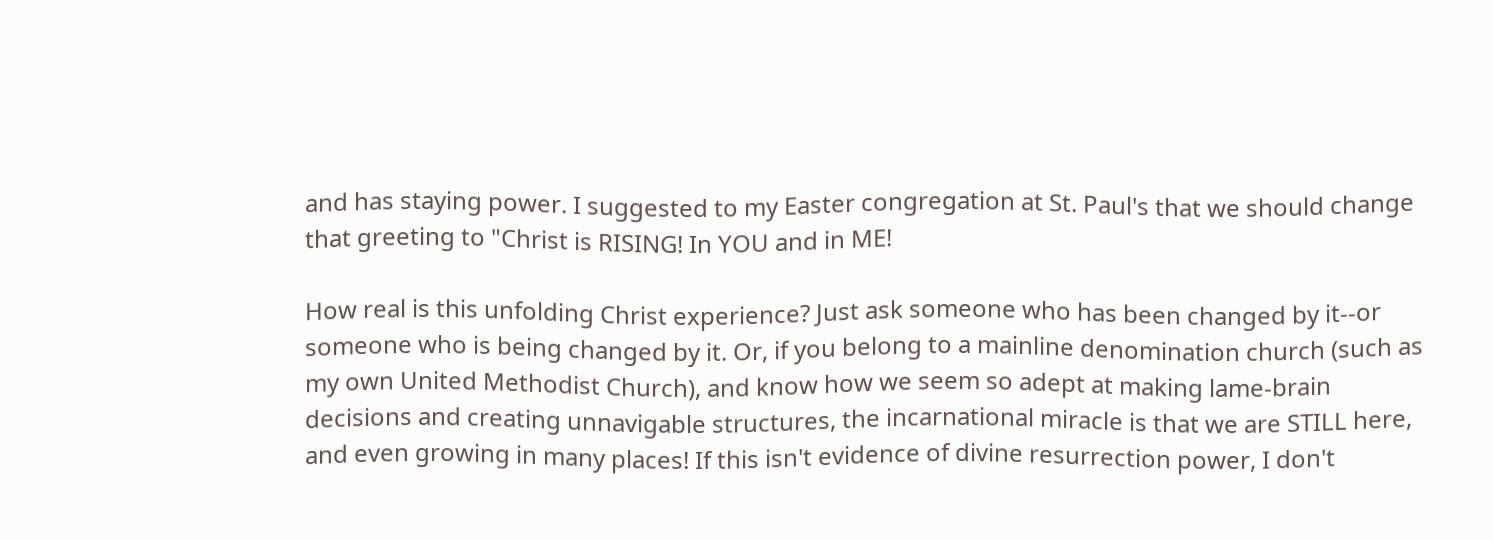and has staying power. I suggested to my Easter congregation at St. Paul's that we should change that greeting to "Christ is RISING! In YOU and in ME!

How real is this unfolding Christ experience? Just ask someone who has been changed by it--or someone who is being changed by it. Or, if you belong to a mainline denomination church (such as my own United Methodist Church), and know how we seem so adept at making lame-brain decisions and creating unnavigable structures, the incarnational miracle is that we are STILL here, and even growing in many places! If this isn't evidence of divine resurrection power, I don't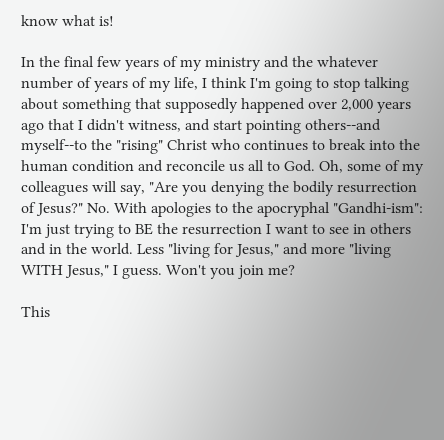know what is!

In the final few years of my ministry and the whatever number of years of my life, I think I'm going to stop talking about something that supposedly happened over 2,000 years ago that I didn't witness, and start pointing others--and myself--to the "rising" Christ who continues to break into the human condition and reconcile us all to God. Oh, some of my colleagues will say, "Are you denying the bodily resurrection of Jesus?" No. With apologies to the apocryphal "Gandhi-ism": I'm just trying to BE the resurrection I want to see in others and in the world. Less "living for Jesus," and more "living WITH Jesus," I guess. Won't you join me?

This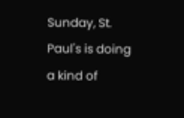Sunday, St. Paul's is doing a kind of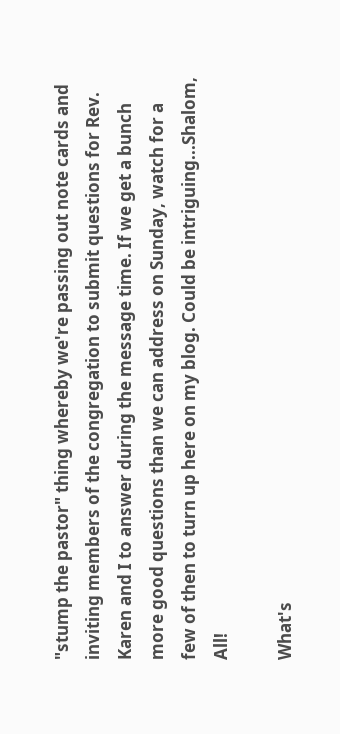"stump the pastor" thing whereby we're passing out note cards and inviting members of the congregation to submit questions for Rev. Karen and I to answer during the message time. If we get a bunch more good questions than we can address on Sunday, watch for a few of then to turn up here on my blog. Could be intriguing...Shalom, All!

What's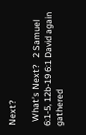Next?

  What’s Next?   2 Samuel 6:1-5, 12b-19 6:1 David again gathered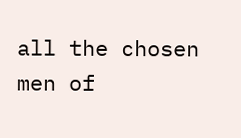all the chosen men of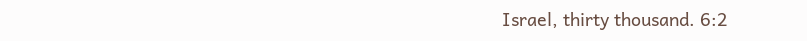Israel, thirty thousand. 6:2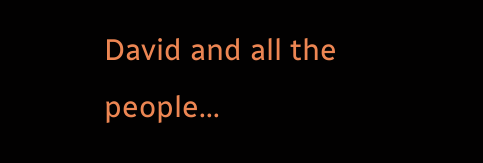David and all the people...